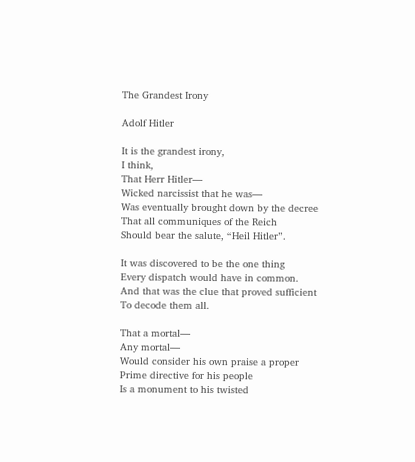The Grandest Irony

Adolf Hitler

It is the grandest irony,
I think,
That Herr Hitler—
Wicked narcissist that he was—
Was eventually brought down by the decree
That all communiques of the Reich
Should bear the salute, “Heil Hitler”.

It was discovered to be the one thing
Every dispatch would have in common.
And that was the clue that proved sufficient
To decode them all.

That a mortal—
Any mortal—
Would consider his own praise a proper
Prime directive for his people
Is a monument to his twisted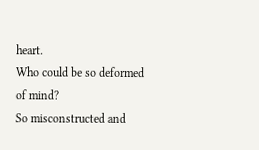heart.
Who could be so deformed of mind?
So misconstructed and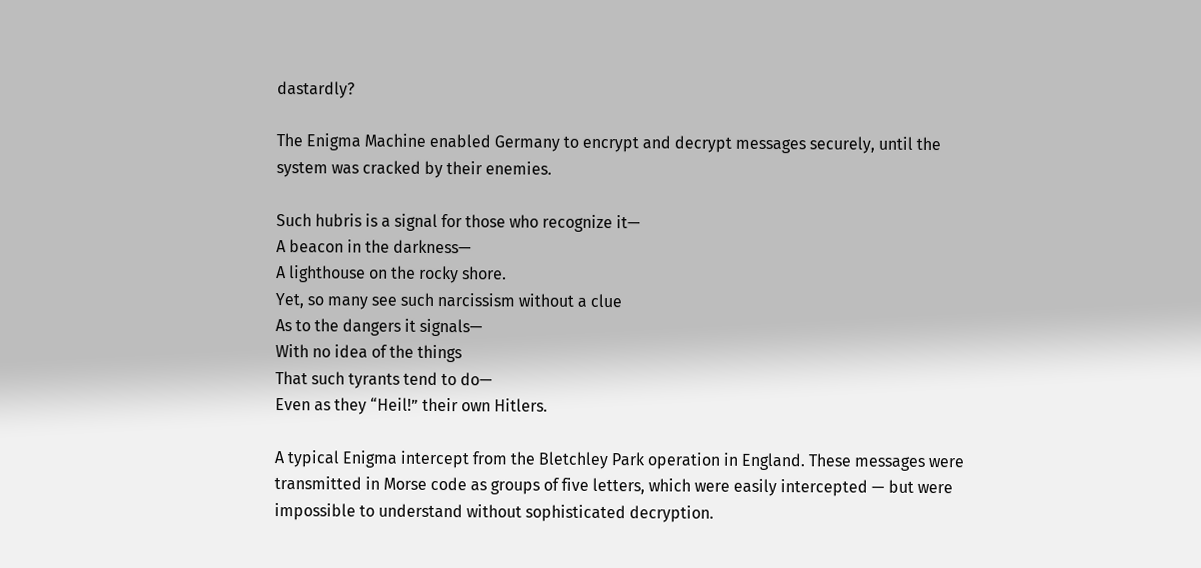dastardly?

The Enigma Machine enabled Germany to encrypt and decrypt messages securely, until the system was cracked by their enemies.

Such hubris is a signal for those who recognize it—
A beacon in the darkness—
A lighthouse on the rocky shore.
Yet, so many see such narcissism without a clue
As to the dangers it signals—
With no idea of the things
That such tyrants tend to do—
Even as they “Heil!” their own Hitlers.

A typical Enigma intercept from the Bletchley Park operation in England. These messages were transmitted in Morse code as groups of five letters, which were easily intercepted — but were impossible to understand without sophisticated decryption.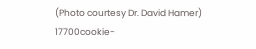(Photo courtesy Dr. David Hamer)
17700cookie-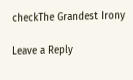checkThe Grandest Irony

Leave a Reply